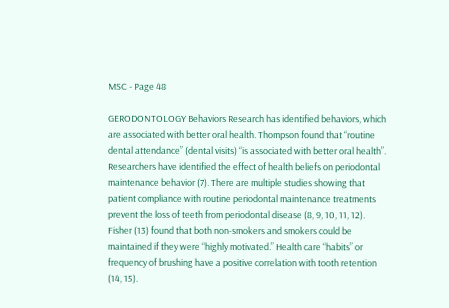MSC - Page 48

GERODONTOLOGY Behaviors Research has identified behaviors, which are associated with better oral health. Thompson found that “routine dental attendance” (dental visits) “is associated with better oral health”. Researchers have identified the effect of health beliefs on periodontal maintenance behavior (7). There are multiple studies showing that patient compliance with routine periodontal maintenance treatments prevent the loss of teeth from periodontal disease (8, 9, 10, 11, 12). Fisher (13) found that both non-smokers and smokers could be maintained if they were “highly motivated.” Health care “habits” or frequency of brushing have a positive correlation with tooth retention (14, 15).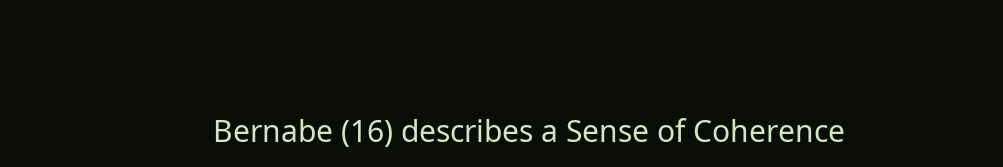Bernabe (16) describes a Sense of Coherence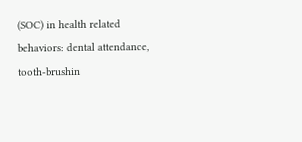(SOC) in health related behaviors: dental attendance, tooth-brushin